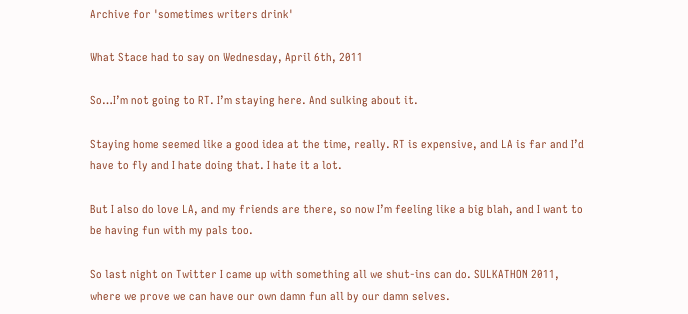Archive for 'sometimes writers drink'

What Stace had to say on Wednesday, April 6th, 2011

So…I’m not going to RT. I’m staying here. And sulking about it.

Staying home seemed like a good idea at the time, really. RT is expensive, and LA is far and I’d have to fly and I hate doing that. I hate it a lot.

But I also do love LA, and my friends are there, so now I’m feeling like a big blah, and I want to be having fun with my pals too.

So last night on Twitter I came up with something all we shut-ins can do. SULKATHON 2011, where we prove we can have our own damn fun all by our damn selves.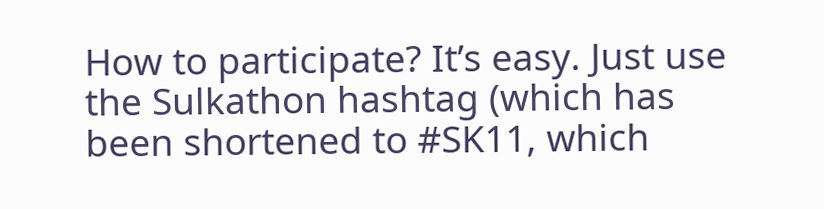How to participate? It’s easy. Just use the Sulkathon hashtag (which has been shortened to #SK11, which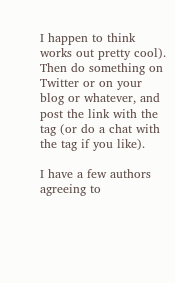I happen to think works out pretty cool). Then do something on Twitter or on your blog or whatever, and post the link with the tag (or do a chat with the tag if you like).

I have a few authors agreeing to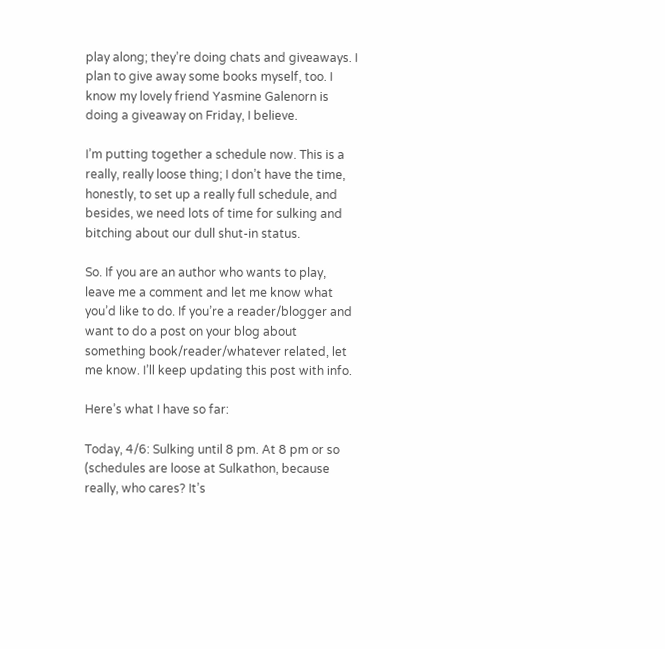play along; they’re doing chats and giveaways. I plan to give away some books myself, too. I know my lovely friend Yasmine Galenorn is doing a giveaway on Friday, I believe.

I’m putting together a schedule now. This is a really, really loose thing; I don’t have the time, honestly, to set up a really full schedule, and besides, we need lots of time for sulking and bitching about our dull shut-in status.

So. If you are an author who wants to play, leave me a comment and let me know what you’d like to do. If you’re a reader/blogger and want to do a post on your blog about something book/reader/whatever related, let me know. I’ll keep updating this post with info.

Here’s what I have so far:

Today, 4/6: Sulking until 8 pm. At 8 pm or so (schedules are loose at Sulkathon, because really, who cares? It’s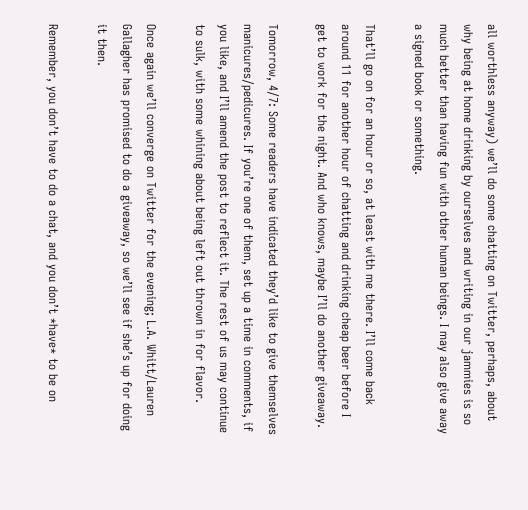all worthless anyway) we’ll do some chatting on Twitter, perhaps, about why being at home drinking by ourselves and writing in our jammies is so much better than having fun with other human beings. I may also give away a signed book or something.

That’ll go on for an hour or so, at least with me there. I’ll come back around 11 for another hour of chatting and drinking cheap beer before I get to work for the night. And who knows, maybe I’ll do another giveaway.

Tomorrow, 4/7: Some readers have indicated they’d like to give themselves manicures/pedicures. If you’re one of them, set up a time in comments, if you like, and I’ll amend the post to reflect it. The rest of us may continue to sulk, with some whining about being left out thrown in for flavor.

Once again we’ll converge on Twitter for the evening; L.A. Whitt/Lauren Gallagher has promised to do a giveaway, so we’ll see if she’s up for doing it then.

Remember, you don’t have to do a chat, and you don’t *have* to be on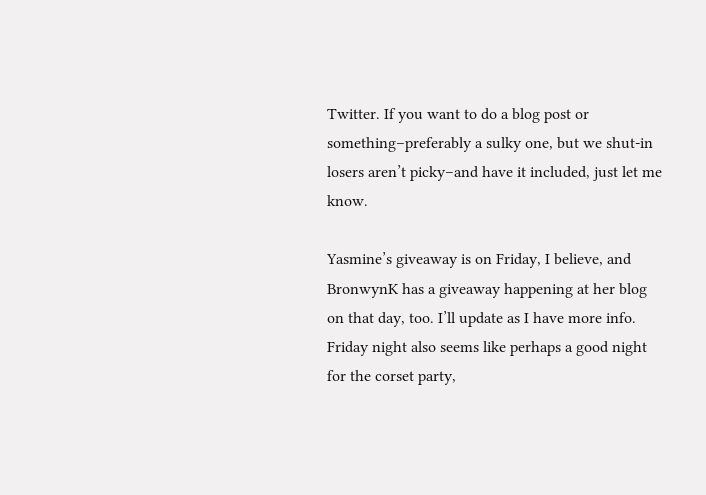Twitter. If you want to do a blog post or something–preferably a sulky one, but we shut-in losers aren’t picky–and have it included, just let me know.

Yasmine’s giveaway is on Friday, I believe, and BronwynK has a giveaway happening at her blog on that day, too. I’ll update as I have more info. Friday night also seems like perhaps a good night for the corset party,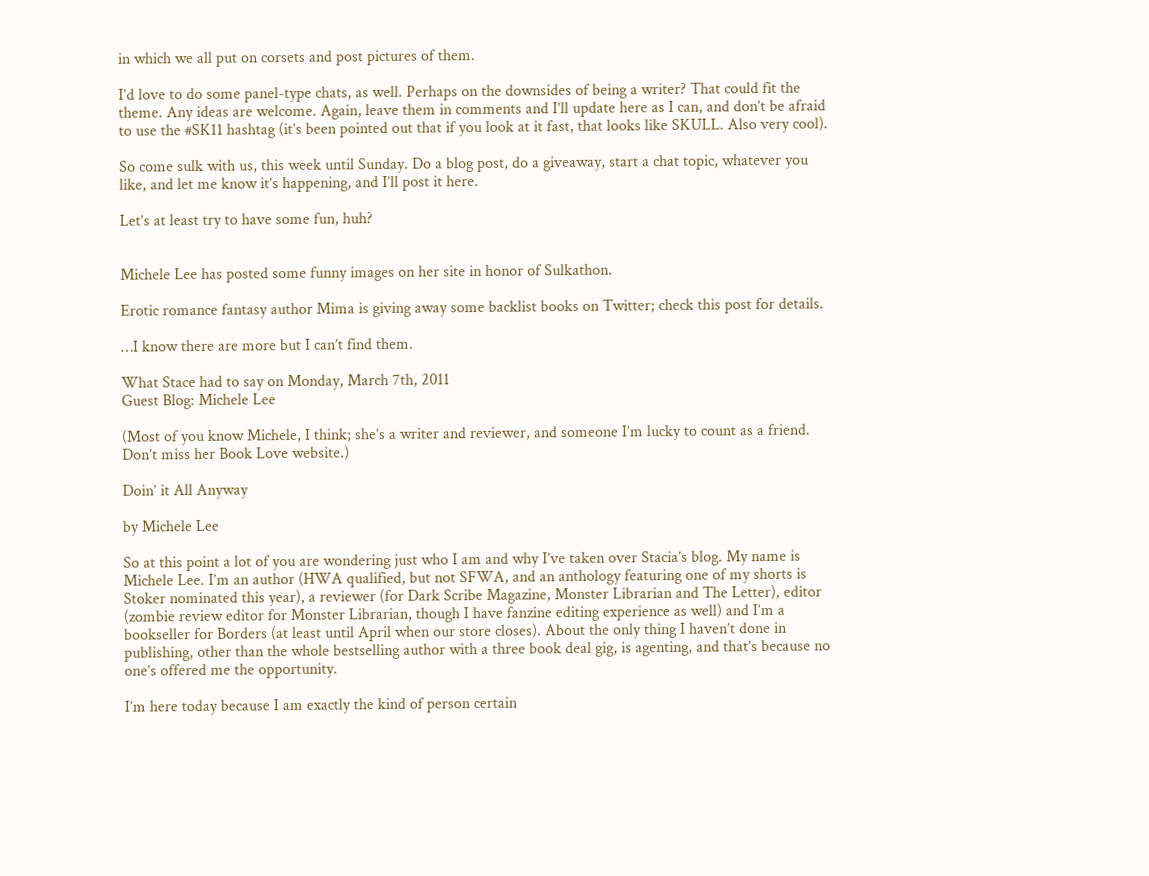in which we all put on corsets and post pictures of them.

I’d love to do some panel-type chats, as well. Perhaps on the downsides of being a writer? That could fit the theme. Any ideas are welcome. Again, leave them in comments and I’ll update here as I can, and don’t be afraid to use the #SK11 hashtag (it’s been pointed out that if you look at it fast, that looks like SKULL. Also very cool).

So come sulk with us, this week until Sunday. Do a blog post, do a giveaway, start a chat topic, whatever you like, and let me know it’s happening, and I’ll post it here.

Let’s at least try to have some fun, huh?


Michele Lee has posted some funny images on her site in honor of Sulkathon.

Erotic romance fantasy author Mima is giving away some backlist books on Twitter; check this post for details.

…I know there are more but I can’t find them.

What Stace had to say on Monday, March 7th, 2011
Guest Blog: Michele Lee

(Most of you know Michele, I think; she’s a writer and reviewer, and someone I’m lucky to count as a friend. Don’t miss her Book Love website.)

Doin’ it All Anyway

by Michele Lee

So at this point a lot of you are wondering just who I am and why I’ve taken over Stacia’s blog. My name is Michele Lee. I’m an author (HWA qualified, but not SFWA, and an anthology featuring one of my shorts is Stoker nominated this year), a reviewer (for Dark Scribe Magazine, Monster Librarian and The Letter), editor (zombie review editor for Monster Librarian, though I have fanzine editing experience as well) and I’m a bookseller for Borders (at least until April when our store closes). About the only thing I haven’t done in publishing, other than the whole bestselling author with a three book deal gig, is agenting, and that’s because no one’s offered me the opportunity.

I’m here today because I am exactly the kind of person certain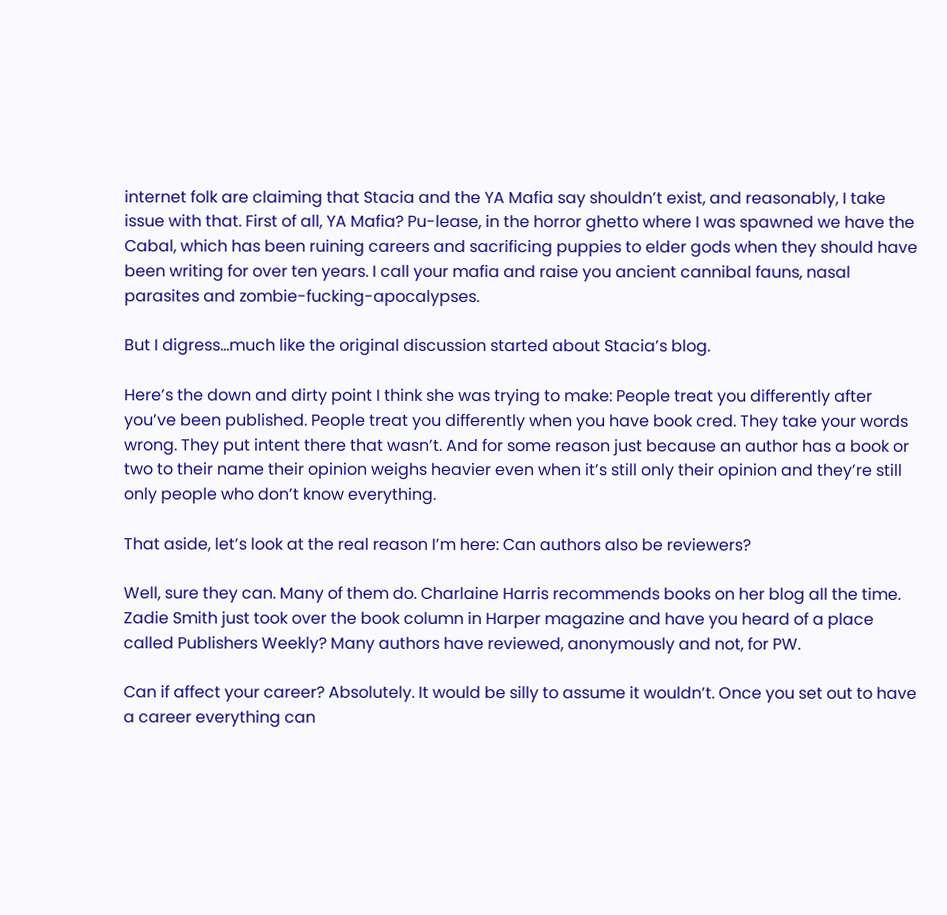internet folk are claiming that Stacia and the YA Mafia say shouldn’t exist, and reasonably, I take issue with that. First of all, YA Mafia? Pu-lease, in the horror ghetto where I was spawned we have the Cabal, which has been ruining careers and sacrificing puppies to elder gods when they should have been writing for over ten years. I call your mafia and raise you ancient cannibal fauns, nasal parasites and zombie-fucking-apocalypses.

But I digress…much like the original discussion started about Stacia’s blog.

Here’s the down and dirty point I think she was trying to make: People treat you differently after you’ve been published. People treat you differently when you have book cred. They take your words wrong. They put intent there that wasn’t. And for some reason just because an author has a book or two to their name their opinion weighs heavier even when it’s still only their opinion and they’re still only people who don’t know everything.

That aside, let’s look at the real reason I’m here: Can authors also be reviewers?

Well, sure they can. Many of them do. Charlaine Harris recommends books on her blog all the time. Zadie Smith just took over the book column in Harper magazine and have you heard of a place called Publishers Weekly? Many authors have reviewed, anonymously and not, for PW.

Can if affect your career? Absolutely. It would be silly to assume it wouldn’t. Once you set out to have a career everything can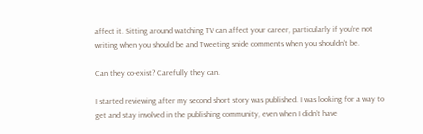affect it. Sitting around watching TV can affect your career, particularly if you’re not writing when you should be and Tweeting snide comments when you shouldn’t be.

Can they co-exist? Carefully they can.

I started reviewing after my second short story was published. I was looking for a way to get and stay involved in the publishing community, even when I didn’t have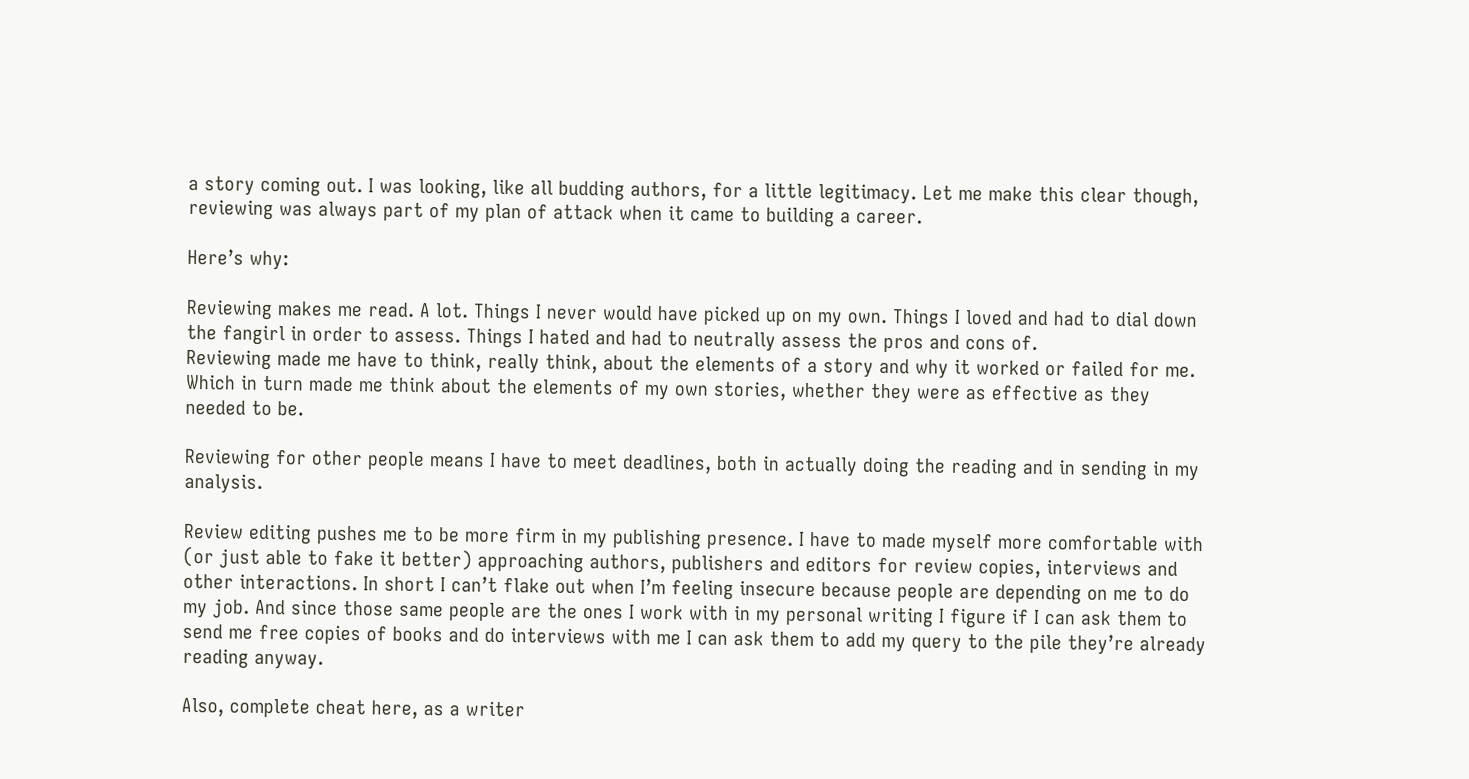a story coming out. I was looking, like all budding authors, for a little legitimacy. Let me make this clear though, reviewing was always part of my plan of attack when it came to building a career.

Here’s why:

Reviewing makes me read. A lot. Things I never would have picked up on my own. Things I loved and had to dial down the fangirl in order to assess. Things I hated and had to neutrally assess the pros and cons of.
Reviewing made me have to think, really think, about the elements of a story and why it worked or failed for me. Which in turn made me think about the elements of my own stories, whether they were as effective as they needed to be.

Reviewing for other people means I have to meet deadlines, both in actually doing the reading and in sending in my analysis.

Review editing pushes me to be more firm in my publishing presence. I have to made myself more comfortable with (or just able to fake it better) approaching authors, publishers and editors for review copies, interviews and other interactions. In short I can’t flake out when I’m feeling insecure because people are depending on me to do my job. And since those same people are the ones I work with in my personal writing I figure if I can ask them to send me free copies of books and do interviews with me I can ask them to add my query to the pile they’re already reading anyway.

Also, complete cheat here, as a writer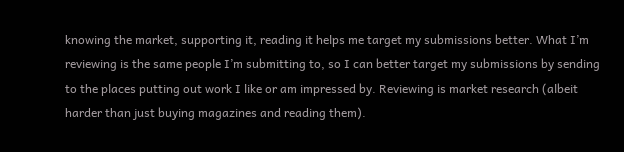knowing the market, supporting it, reading it helps me target my submissions better. What I’m reviewing is the same people I’m submitting to, so I can better target my submissions by sending to the places putting out work I like or am impressed by. Reviewing is market research (albeit harder than just buying magazines and reading them).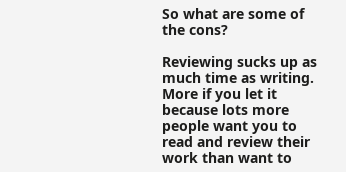So what are some of the cons?

Reviewing sucks up as much time as writing. More if you let it because lots more people want you to read and review their work than want to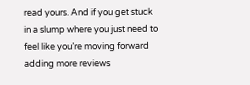read yours. And if you get stuck in a slump where you just need to feel like you’re moving forward adding more reviews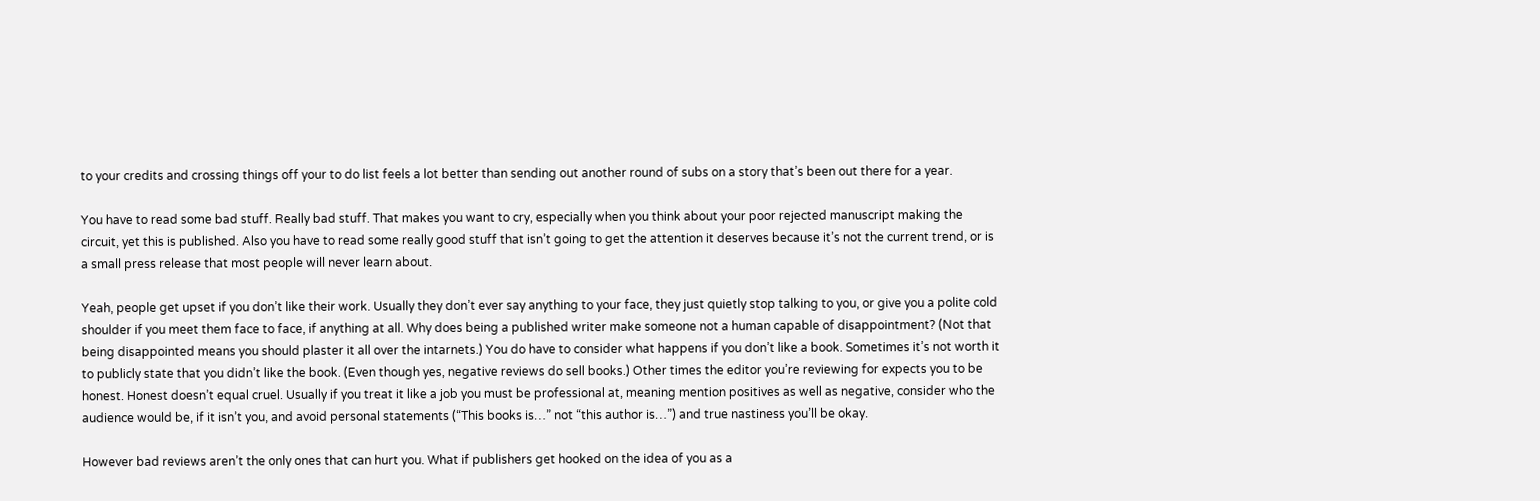to your credits and crossing things off your to do list feels a lot better than sending out another round of subs on a story that’s been out there for a year.

You have to read some bad stuff. Really bad stuff. That makes you want to cry, especially when you think about your poor rejected manuscript making the circuit, yet this is published. Also you have to read some really good stuff that isn’t going to get the attention it deserves because it’s not the current trend, or is a small press release that most people will never learn about.

Yeah, people get upset if you don’t like their work. Usually they don’t ever say anything to your face, they just quietly stop talking to you, or give you a polite cold shoulder if you meet them face to face, if anything at all. Why does being a published writer make someone not a human capable of disappointment? (Not that being disappointed means you should plaster it all over the intarnets.) You do have to consider what happens if you don’t like a book. Sometimes it’s not worth it to publicly state that you didn’t like the book. (Even though yes, negative reviews do sell books.) Other times the editor you’re reviewing for expects you to be honest. Honest doesn’t equal cruel. Usually if you treat it like a job you must be professional at, meaning mention positives as well as negative, consider who the audience would be, if it isn’t you, and avoid personal statements (“This books is…” not “this author is…”) and true nastiness you’ll be okay.

However bad reviews aren’t the only ones that can hurt you. What if publishers get hooked on the idea of you as a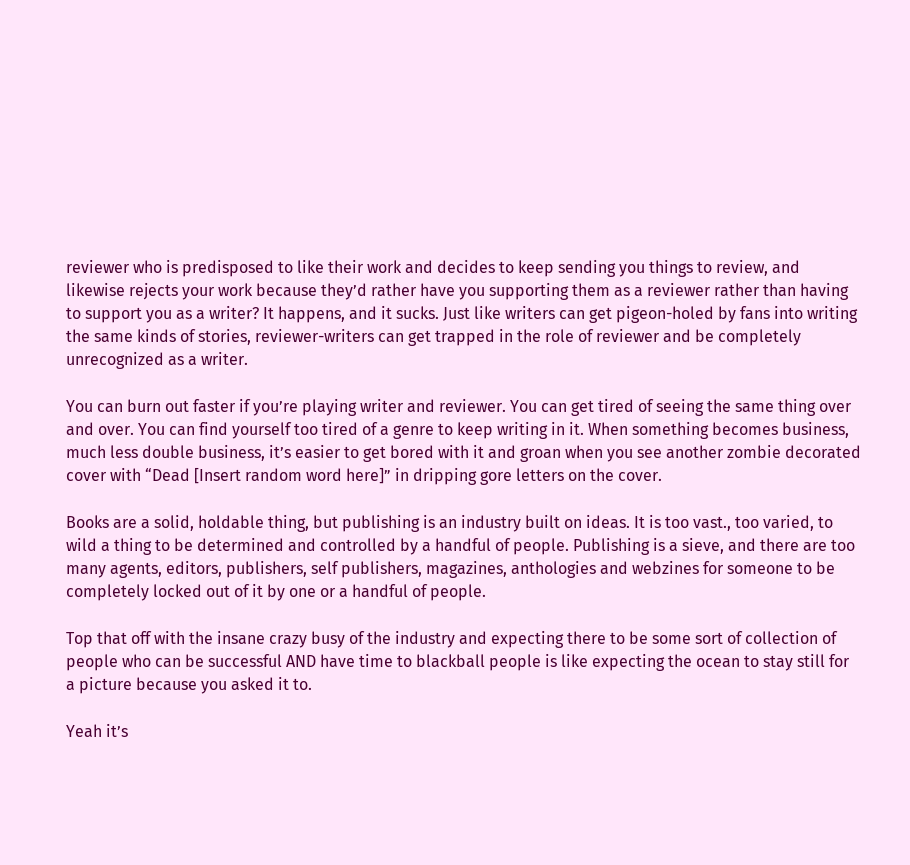reviewer who is predisposed to like their work and decides to keep sending you things to review, and likewise rejects your work because they’d rather have you supporting them as a reviewer rather than having to support you as a writer? It happens, and it sucks. Just like writers can get pigeon-holed by fans into writing the same kinds of stories, reviewer-writers can get trapped in the role of reviewer and be completely unrecognized as a writer.

You can burn out faster if you’re playing writer and reviewer. You can get tired of seeing the same thing over and over. You can find yourself too tired of a genre to keep writing in it. When something becomes business, much less double business, it’s easier to get bored with it and groan when you see another zombie decorated cover with “Dead [Insert random word here]” in dripping gore letters on the cover.

Books are a solid, holdable thing, but publishing is an industry built on ideas. It is too vast., too varied, to wild a thing to be determined and controlled by a handful of people. Publishing is a sieve, and there are too many agents, editors, publishers, self publishers, magazines, anthologies and webzines for someone to be completely locked out of it by one or a handful of people.

Top that off with the insane crazy busy of the industry and expecting there to be some sort of collection of people who can be successful AND have time to blackball people is like expecting the ocean to stay still for a picture because you asked it to.

Yeah it’s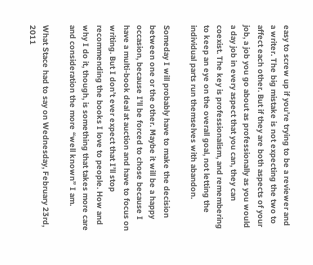easy to screw up if you’re trying to be a reviewer and a writer. The big mistake is not expecting the two to affect each other. But if they are both aspects of your job, a job you go about as professionally as you would a day job in every aspect that you can, they can coexist. The key is professionalism, and remembering to keep an eye on the overall goal, not letting the individual parts run themselves with abandon.

Someday I will probably have to make the decision between one or the other. Maybe it will be a happy occasion, because I’ll be forced to chose because I have a multi-book deal at auction and have to focus on writing. But I don’t ever expect that I’ll stop recommending the books I love to people. How and why I do it, though, is something that takes more care and consideration the more “well known” I am.

What Stace had to say on Wednesday, February 23rd, 2011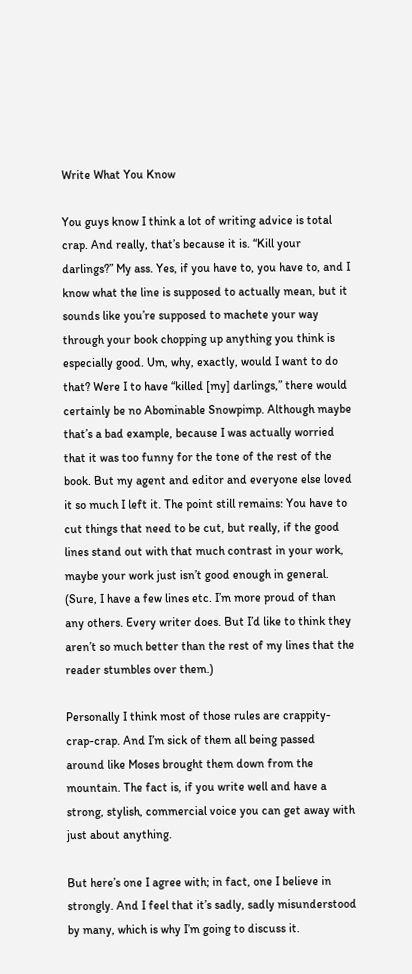Write What You Know

You guys know I think a lot of writing advice is total crap. And really, that’s because it is. “Kill your darlings?” My ass. Yes, if you have to, you have to, and I know what the line is supposed to actually mean, but it sounds like you’re supposed to machete your way through your book chopping up anything you think is especially good. Um, why, exactly, would I want to do that? Were I to have “killed [my] darlings,” there would certainly be no Abominable Snowpimp. Although maybe that’s a bad example, because I was actually worried that it was too funny for the tone of the rest of the book. But my agent and editor and everyone else loved it so much I left it. The point still remains: You have to cut things that need to be cut, but really, if the good lines stand out with that much contrast in your work, maybe your work just isn’t good enough in general. (Sure, I have a few lines etc. I’m more proud of than any others. Every writer does. But I’d like to think they aren’t so much better than the rest of my lines that the reader stumbles over them.)

Personally I think most of those rules are crappity-crap-crap. And I’m sick of them all being passed around like Moses brought them down from the mountain. The fact is, if you write well and have a strong, stylish, commercial voice you can get away with just about anything.

But here’s one I agree with; in fact, one I believe in strongly. And I feel that it’s sadly, sadly misunderstood by many, which is why I’m going to discuss it.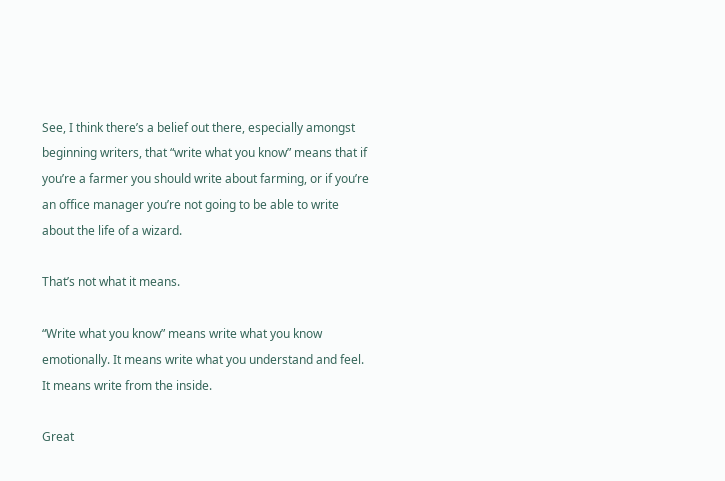See, I think there’s a belief out there, especially amongst beginning writers, that “write what you know” means that if you’re a farmer you should write about farming, or if you’re an office manager you’re not going to be able to write about the life of a wizard.

That’s not what it means.

“Write what you know” means write what you know emotionally. It means write what you understand and feel. It means write from the inside.

Great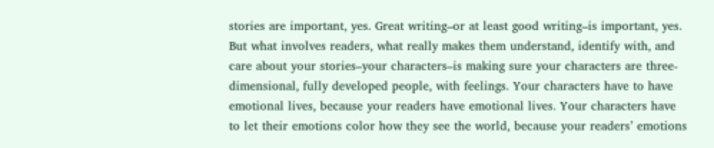stories are important, yes. Great writing–or at least good writing–is important, yes. But what involves readers, what really makes them understand, identify with, and care about your stories–your characters–is making sure your characters are three-dimensional, fully developed people, with feelings. Your characters have to have emotional lives, because your readers have emotional lives. Your characters have to let their emotions color how they see the world, because your readers’ emotions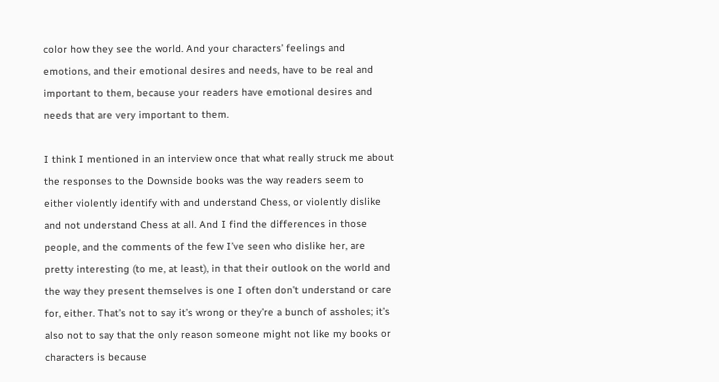color how they see the world. And your characters’ feelings and emotions, and their emotional desires and needs, have to be real and important to them, because your readers have emotional desires and needs that are very important to them.

I think I mentioned in an interview once that what really struck me about the responses to the Downside books was the way readers seem to either violently identify with and understand Chess, or violently dislike and not understand Chess at all. And I find the differences in those people, and the comments of the few I’ve seen who dislike her, are pretty interesting (to me, at least), in that their outlook on the world and the way they present themselves is one I often don’t understand or care for, either. That’s not to say it’s wrong or they’re a bunch of assholes; it’s also not to say that the only reason someone might not like my books or characters is because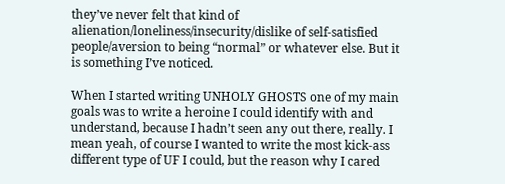they’ve never felt that kind of alienation/loneliness/insecurity/dislike of self-satisfied people/aversion to being “normal” or whatever else. But it is something I’ve noticed.

When I started writing UNHOLY GHOSTS one of my main goals was to write a heroine I could identify with and understand, because I hadn’t seen any out there, really. I mean yeah, of course I wanted to write the most kick-ass different type of UF I could, but the reason why I cared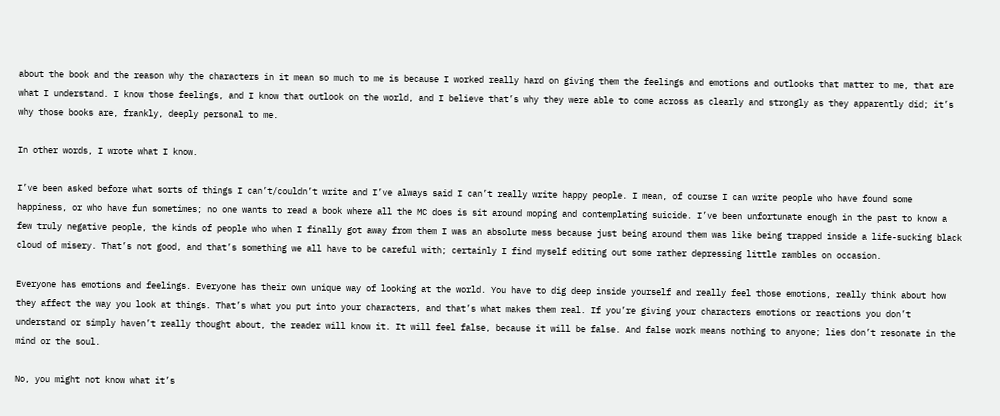about the book and the reason why the characters in it mean so much to me is because I worked really hard on giving them the feelings and emotions and outlooks that matter to me, that are what I understand. I know those feelings, and I know that outlook on the world, and I believe that’s why they were able to come across as clearly and strongly as they apparently did; it’s why those books are, frankly, deeply personal to me.

In other words, I wrote what I know.

I’ve been asked before what sorts of things I can’t/couldn’t write and I’ve always said I can’t really write happy people. I mean, of course I can write people who have found some happiness, or who have fun sometimes; no one wants to read a book where all the MC does is sit around moping and contemplating suicide. I’ve been unfortunate enough in the past to know a few truly negative people, the kinds of people who when I finally got away from them I was an absolute mess because just being around them was like being trapped inside a life-sucking black cloud of misery. That’s not good, and that’s something we all have to be careful with; certainly I find myself editing out some rather depressing little rambles on occasion.

Everyone has emotions and feelings. Everyone has their own unique way of looking at the world. You have to dig deep inside yourself and really feel those emotions, really think about how they affect the way you look at things. That’s what you put into your characters, and that’s what makes them real. If you’re giving your characters emotions or reactions you don’t understand or simply haven’t really thought about, the reader will know it. It will feel false, because it will be false. And false work means nothing to anyone; lies don’t resonate in the mind or the soul.

No, you might not know what it’s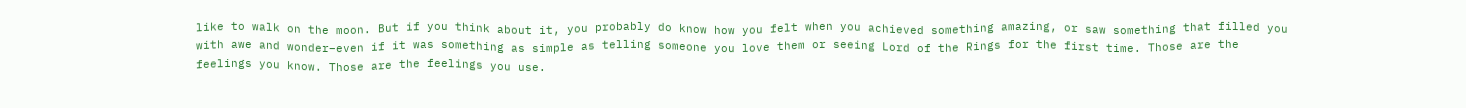like to walk on the moon. But if you think about it, you probably do know how you felt when you achieved something amazing, or saw something that filled you with awe and wonder–even if it was something as simple as telling someone you love them or seeing Lord of the Rings for the first time. Those are the feelings you know. Those are the feelings you use.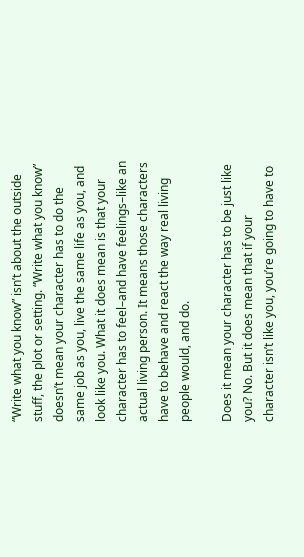“Write what you know” isn’t about the outside stuff, the plot or setting. “Write what you know” doesn’t mean your character has to do the same job as you, live the same life as you, and look like you. What it does mean is that your character has to feel–and have feelings–like an actual living person. It means those characters have to behave and react the way real living people would, and do.

Does it mean your character has to be just like you? No. But it does mean that if your character isn’t like you, you’re going to have to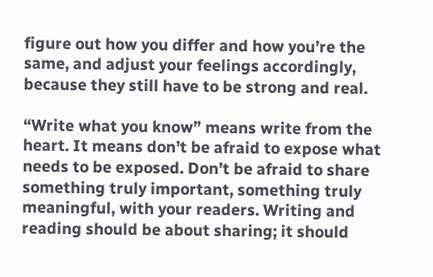figure out how you differ and how you’re the same, and adjust your feelings accordingly, because they still have to be strong and real.

“Write what you know” means write from the heart. It means don’t be afraid to expose what needs to be exposed. Don’t be afraid to share something truly important, something truly meaningful, with your readers. Writing and reading should be about sharing; it should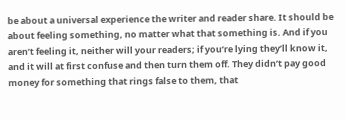be about a universal experience the writer and reader share. It should be about feeling something, no matter what that something is. And if you aren’t feeling it, neither will your readers; if you’re lying they’ll know it, and it will at first confuse and then turn them off. They didn’t pay good money for something that rings false to them, that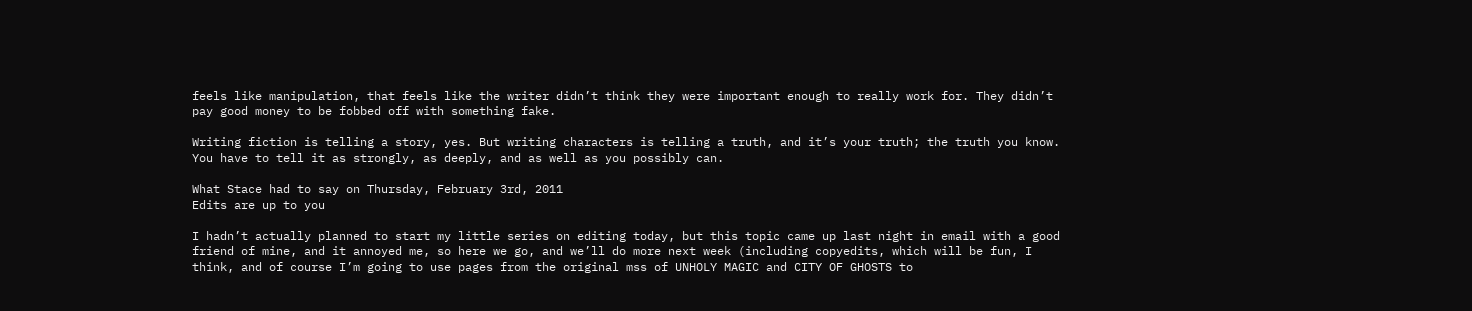feels like manipulation, that feels like the writer didn’t think they were important enough to really work for. They didn’t pay good money to be fobbed off with something fake.

Writing fiction is telling a story, yes. But writing characters is telling a truth, and it’s your truth; the truth you know. You have to tell it as strongly, as deeply, and as well as you possibly can.

What Stace had to say on Thursday, February 3rd, 2011
Edits are up to you

I hadn’t actually planned to start my little series on editing today, but this topic came up last night in email with a good friend of mine, and it annoyed me, so here we go, and we’ll do more next week (including copyedits, which will be fun, I think, and of course I’m going to use pages from the original mss of UNHOLY MAGIC and CITY OF GHOSTS to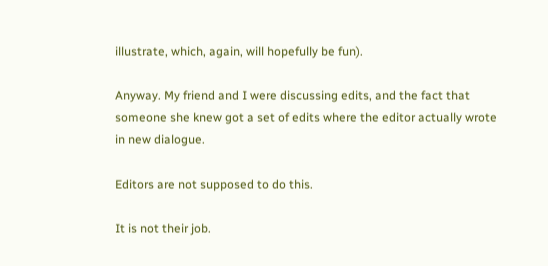illustrate, which, again, will hopefully be fun).

Anyway. My friend and I were discussing edits, and the fact that someone she knew got a set of edits where the editor actually wrote in new dialogue.

Editors are not supposed to do this.

It is not their job.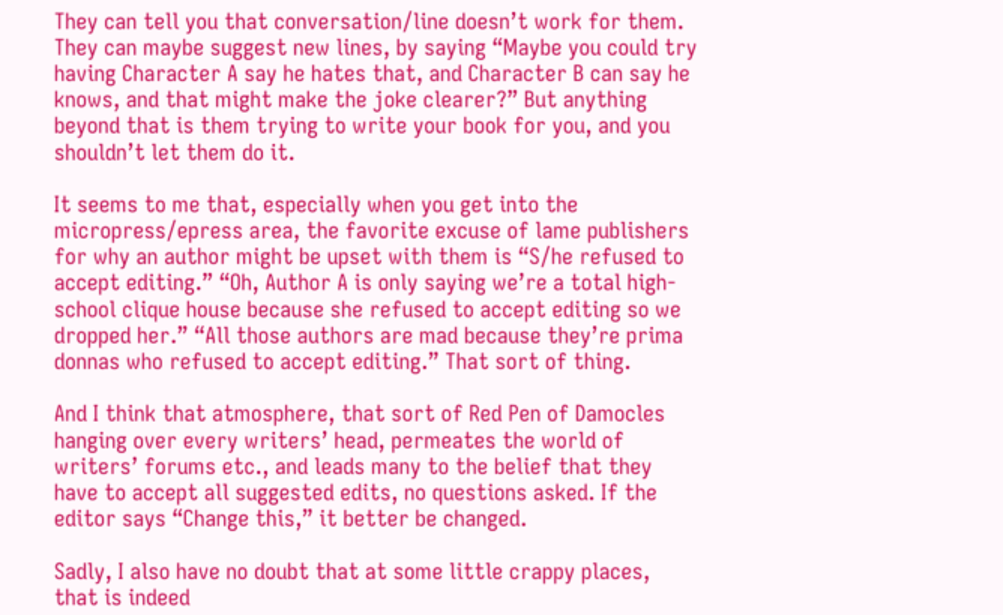They can tell you that conversation/line doesn’t work for them. They can maybe suggest new lines, by saying “Maybe you could try having Character A say he hates that, and Character B can say he knows, and that might make the joke clearer?” But anything beyond that is them trying to write your book for you, and you shouldn’t let them do it.

It seems to me that, especially when you get into the micropress/epress area, the favorite excuse of lame publishers for why an author might be upset with them is “S/he refused to accept editing.” “Oh, Author A is only saying we’re a total high-school clique house because she refused to accept editing so we dropped her.” “All those authors are mad because they’re prima donnas who refused to accept editing.” That sort of thing.

And I think that atmosphere, that sort of Red Pen of Damocles hanging over every writers’ head, permeates the world of writers’ forums etc., and leads many to the belief that they have to accept all suggested edits, no questions asked. If the editor says “Change this,” it better be changed.

Sadly, I also have no doubt that at some little crappy places, that is indeed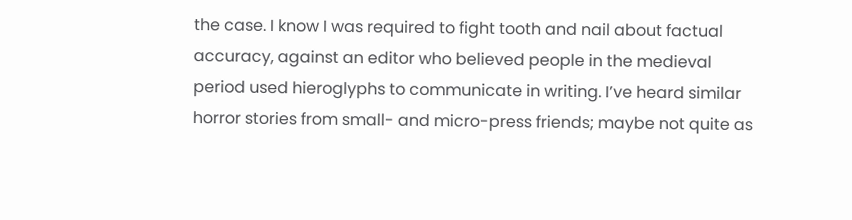the case. I know I was required to fight tooth and nail about factual accuracy, against an editor who believed people in the medieval period used hieroglyphs to communicate in writing. I’ve heard similar horror stories from small- and micro-press friends; maybe not quite as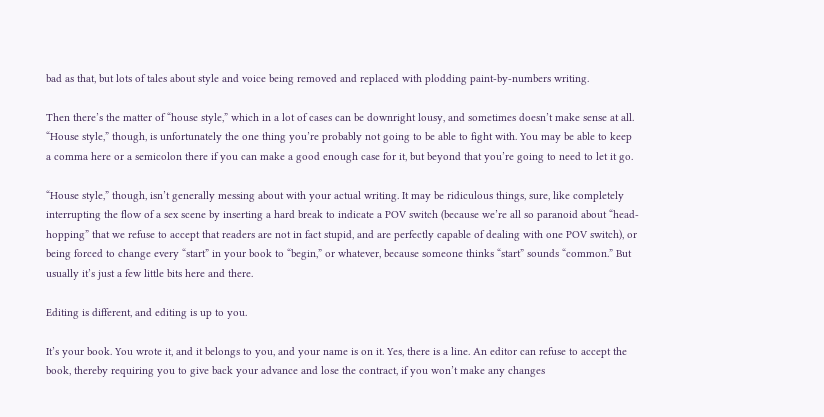bad as that, but lots of tales about style and voice being removed and replaced with plodding paint-by-numbers writing.

Then there’s the matter of “house style,” which in a lot of cases can be downright lousy, and sometimes doesn’t make sense at all. “House style,” though, is unfortunately the one thing you’re probably not going to be able to fight with. You may be able to keep a comma here or a semicolon there if you can make a good enough case for it, but beyond that you’re going to need to let it go.

“House style,” though, isn’t generally messing about with your actual writing. It may be ridiculous things, sure, like completely interrupting the flow of a sex scene by inserting a hard break to indicate a POV switch (because we’re all so paranoid about “head-hopping” that we refuse to accept that readers are not in fact stupid, and are perfectly capable of dealing with one POV switch), or being forced to change every “start” in your book to “begin,” or whatever, because someone thinks “start” sounds “common.” But usually it’s just a few little bits here and there.

Editing is different, and editing is up to you.

It’s your book. You wrote it, and it belongs to you, and your name is on it. Yes, there is a line. An editor can refuse to accept the book, thereby requiring you to give back your advance and lose the contract, if you won’t make any changes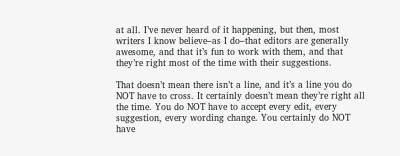at all. I’ve never heard of it happening, but then, most writers I know believe–as I do–that editors are generally awesome, and that it’s fun to work with them, and that they’re right most of the time with their suggestions.

That doesn’t mean there isn’t a line, and it’s a line you do NOT have to cross. It certainly doesn’t mean they’re right all the time. You do NOT have to accept every edit, every suggestion, every wording change. You certainly do NOT have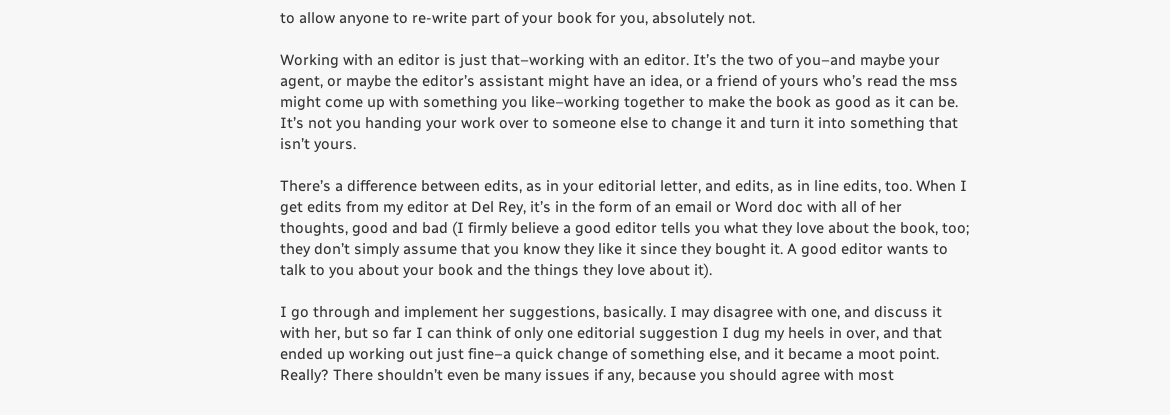to allow anyone to re-write part of your book for you, absolutely not.

Working with an editor is just that–working with an editor. It’s the two of you–and maybe your agent, or maybe the editor’s assistant might have an idea, or a friend of yours who’s read the mss might come up with something you like–working together to make the book as good as it can be. It’s not you handing your work over to someone else to change it and turn it into something that isn’t yours.

There’s a difference between edits, as in your editorial letter, and edits, as in line edits, too. When I get edits from my editor at Del Rey, it’s in the form of an email or Word doc with all of her thoughts, good and bad (I firmly believe a good editor tells you what they love about the book, too; they don’t simply assume that you know they like it since they bought it. A good editor wants to talk to you about your book and the things they love about it).

I go through and implement her suggestions, basically. I may disagree with one, and discuss it with her, but so far I can think of only one editorial suggestion I dug my heels in over, and that ended up working out just fine–a quick change of something else, and it became a moot point. Really? There shouldn’t even be many issues if any, because you should agree with most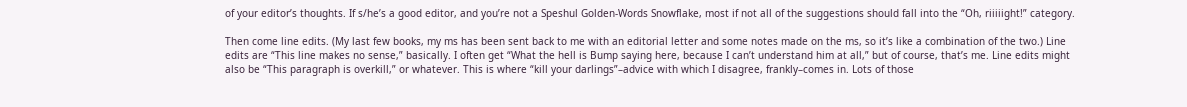of your editor’s thoughts. If s/he’s a good editor, and you’re not a Speshul Golden-Words Snowflake, most if not all of the suggestions should fall into the “Oh, riiiiight!” category.

Then come line edits. (My last few books, my ms has been sent back to me with an editorial letter and some notes made on the ms, so it’s like a combination of the two.) Line edits are “This line makes no sense,” basically. I often get “What the hell is Bump saying here, because I can’t understand him at all,” but of course, that’s me. Line edits might also be “This paragraph is overkill,” or whatever. This is where “kill your darlings”–advice with which I disagree, frankly–comes in. Lots of those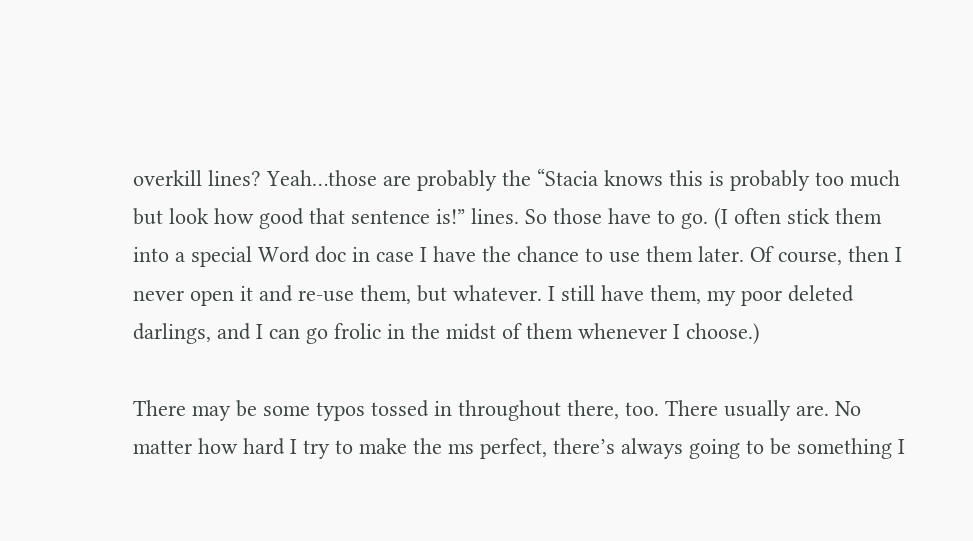overkill lines? Yeah…those are probably the “Stacia knows this is probably too much but look how good that sentence is!” lines. So those have to go. (I often stick them into a special Word doc in case I have the chance to use them later. Of course, then I never open it and re-use them, but whatever. I still have them, my poor deleted darlings, and I can go frolic in the midst of them whenever I choose.)

There may be some typos tossed in throughout there, too. There usually are. No matter how hard I try to make the ms perfect, there’s always going to be something I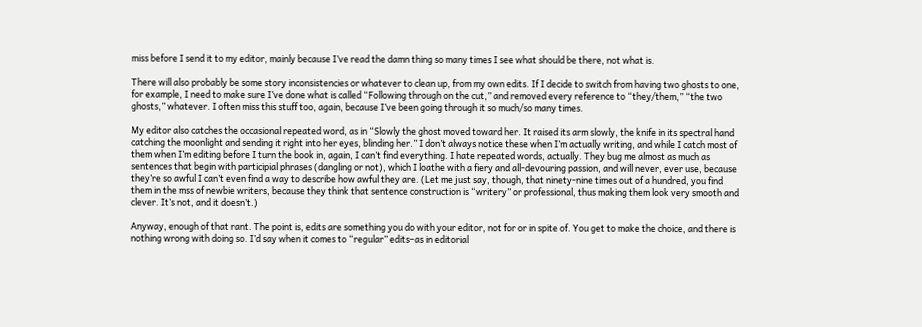miss before I send it to my editor, mainly because I’ve read the damn thing so many times I see what should be there, not what is.

There will also probably be some story inconsistencies or whatever to clean up, from my own edits. If I decide to switch from having two ghosts to one, for example, I need to make sure I’ve done what is called “Following through on the cut,” and removed every reference to “they/them,” “the two ghosts,” whatever. I often miss this stuff too, again, because I’ve been going through it so much/so many times.

My editor also catches the occasional repeated word, as in “Slowly the ghost moved toward her. It raised its arm slowly, the knife in its spectral hand catching the moonlight and sending it right into her eyes, blinding her.” I don’t always notice these when I’m actually writing, and while I catch most of them when I’m editing before I turn the book in, again, I can’t find everything. I hate repeated words, actually. They bug me almost as much as sentences that begin with participial phrases (dangling or not), which I loathe with a fiery and all-devouring passion, and will never, ever use, because they’re so awful I can’t even find a way to describe how awful they are. (Let me just say, though, that ninety-nine times out of a hundred, you find them in the mss of newbie writers, because they think that sentence construction is “writery” or professional, thus making them look very smooth and clever. It’s not, and it doesn’t.)

Anyway, enough of that rant. The point is, edits are something you do with your editor, not for or in spite of. You get to make the choice, and there is nothing wrong with doing so. I’d say when it comes to “regular” edits–as in editorial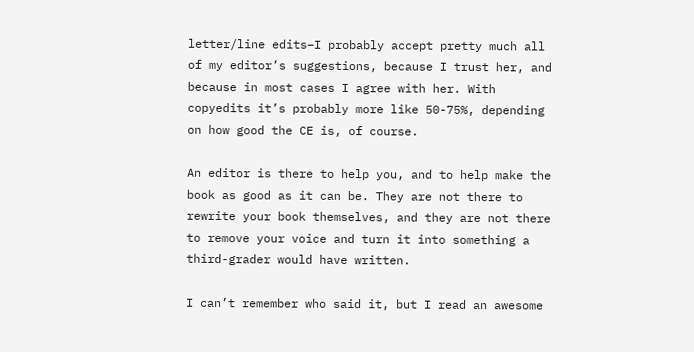letter/line edits–I probably accept pretty much all of my editor’s suggestions, because I trust her, and because in most cases I agree with her. With copyedits it’s probably more like 50-75%, depending on how good the CE is, of course.

An editor is there to help you, and to help make the book as good as it can be. They are not there to rewrite your book themselves, and they are not there to remove your voice and turn it into something a third-grader would have written.

I can’t remember who said it, but I read an awesome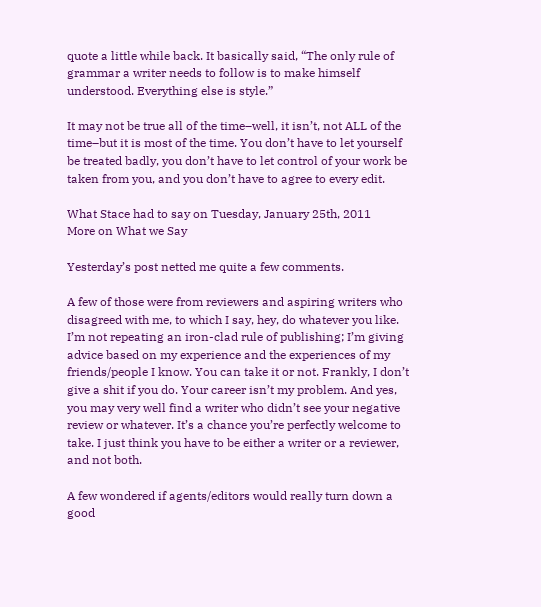quote a little while back. It basically said, “The only rule of grammar a writer needs to follow is to make himself understood. Everything else is style.”

It may not be true all of the time–well, it isn’t, not ALL of the time–but it is most of the time. You don’t have to let yourself be treated badly, you don’t have to let control of your work be taken from you, and you don’t have to agree to every edit.

What Stace had to say on Tuesday, January 25th, 2011
More on What we Say

Yesterday’s post netted me quite a few comments.

A few of those were from reviewers and aspiring writers who disagreed with me, to which I say, hey, do whatever you like. I’m not repeating an iron-clad rule of publishing; I’m giving advice based on my experience and the experiences of my friends/people I know. You can take it or not. Frankly, I don’t give a shit if you do. Your career isn’t my problem. And yes, you may very well find a writer who didn’t see your negative review or whatever. It’s a chance you’re perfectly welcome to take. I just think you have to be either a writer or a reviewer, and not both.

A few wondered if agents/editors would really turn down a good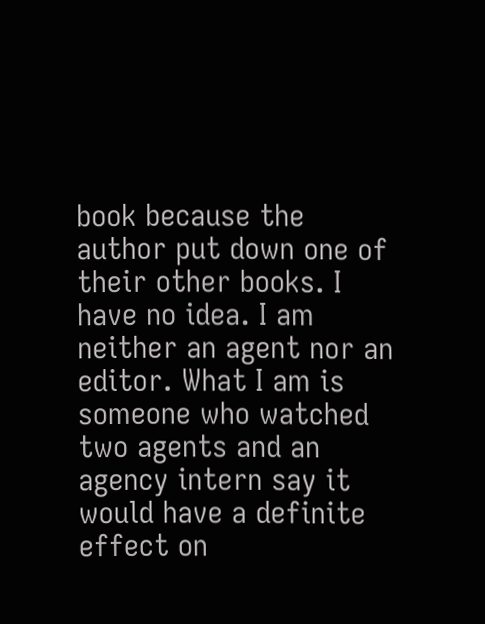book because the author put down one of their other books. I have no idea. I am neither an agent nor an editor. What I am is someone who watched two agents and an agency intern say it would have a definite effect on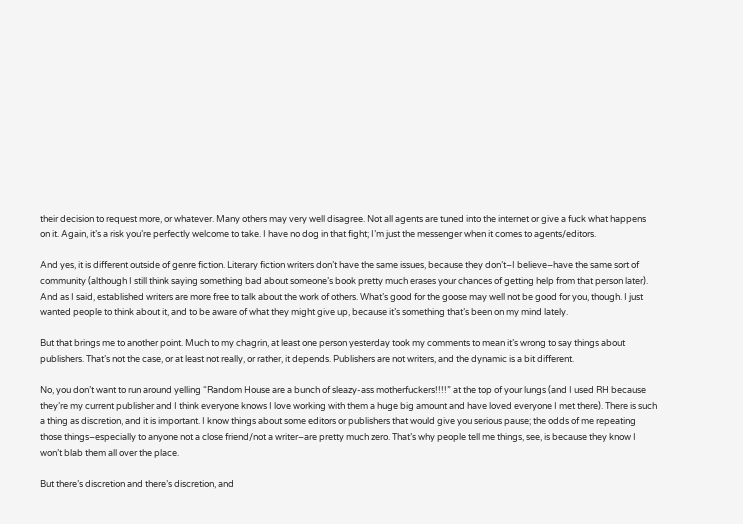their decision to request more, or whatever. Many others may very well disagree. Not all agents are tuned into the internet or give a fuck what happens on it. Again, it’s a risk you’re perfectly welcome to take. I have no dog in that fight; I’m just the messenger when it comes to agents/editors.

And yes, it is different outside of genre fiction. Literary fiction writers don’t have the same issues, because they don’t–I believe–have the same sort of community (although I still think saying something bad about someone’s book pretty much erases your chances of getting help from that person later). And as I said, established writers are more free to talk about the work of others. What’s good for the goose may well not be good for you, though. I just wanted people to think about it, and to be aware of what they might give up, because it’s something that’s been on my mind lately.

But that brings me to another point. Much to my chagrin, at least one person yesterday took my comments to mean it’s wrong to say things about publishers. That’s not the case, or at least not really, or rather, it depends. Publishers are not writers, and the dynamic is a bit different.

No, you don’t want to run around yelling “Random House are a bunch of sleazy-ass motherfuckers!!!!” at the top of your lungs (and I used RH because they’re my current publisher and I think everyone knows I love working with them a huge big amount and have loved everyone I met there). There is such a thing as discretion, and it is important. I know things about some editors or publishers that would give you serious pause; the odds of me repeating those things–especially to anyone not a close friend/not a writer–are pretty much zero. That’s why people tell me things, see, is because they know I won’t blab them all over the place.

But there’s discretion and there’s discretion, and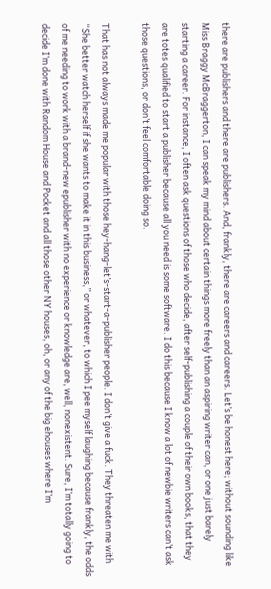there are publishers and there are publishers. And, frankly, there are careers and careers. Let’s be honest here; without sounding like Miss Braggy McBraggerton, I can speak my mind about certain things more freely than an aspiring writer can, or one just barely starting a career. For instance, I often ask questions of those who decide, after self-publishing a couple of their own books, that they are totes qualified to start a publisher because all you need is some software. I do this because I know a lot of newbie writers can’t ask those questions, or don’t feel comfortable doing so.

That has not always made me popular with those hey-hang-let’s-start-a-publisher people. I don’t give a fuck. They threaten me with “She better watch herself if she wants to make it in this business,” or whatever, to which I pee myself laughing because frankly, the odds of me needing to work with a brand-new epublisher with no experience or knowledge are, well, nonexistent. Sure, I’m totally going to decide I’m done with Random House and Pocket and all those other NY houses, oh, or any of the big ehouses where I’m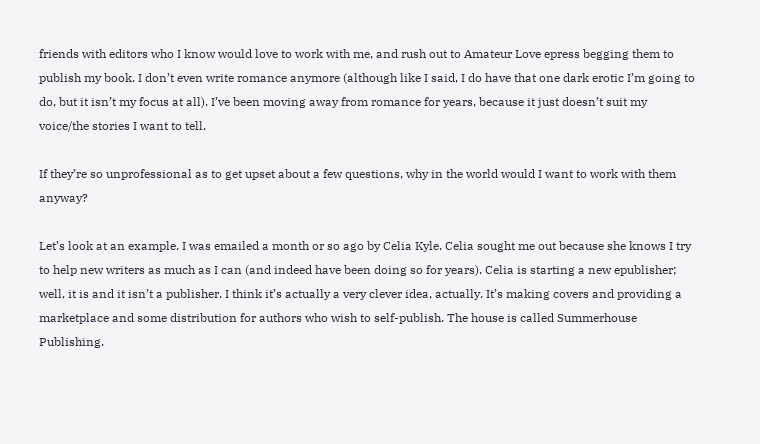friends with editors who I know would love to work with me, and rush out to Amateur Love epress begging them to publish my book. I don’t even write romance anymore (although like I said, I do have that one dark erotic I’m going to do, but it isn’t my focus at all). I’ve been moving away from romance for years, because it just doesn’t suit my voice/the stories I want to tell.

If they’re so unprofessional as to get upset about a few questions, why in the world would I want to work with them anyway?

Let’s look at an example. I was emailed a month or so ago by Celia Kyle. Celia sought me out because she knows I try to help new writers as much as I can (and indeed have been doing so for years). Celia is starting a new epublisher; well, it is and it isn’t a publisher. I think it’s actually a very clever idea, actually. It’s making covers and providing a marketplace and some distribution for authors who wish to self-publish. The house is called Summerhouse Publishing.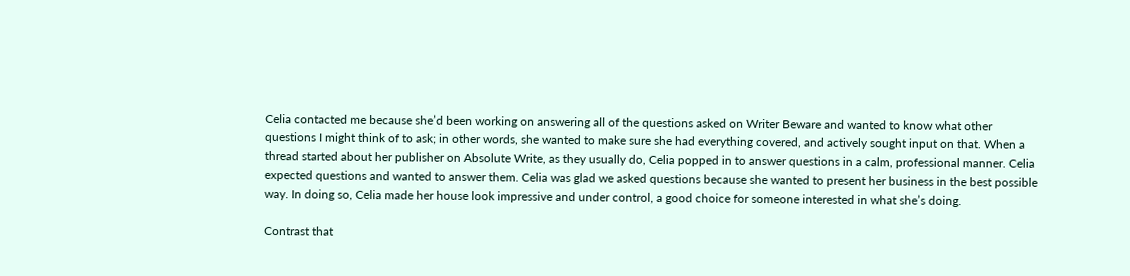Celia contacted me because she’d been working on answering all of the questions asked on Writer Beware and wanted to know what other questions I might think of to ask; in other words, she wanted to make sure she had everything covered, and actively sought input on that. When a thread started about her publisher on Absolute Write, as they usually do, Celia popped in to answer questions in a calm, professional manner. Celia expected questions and wanted to answer them. Celia was glad we asked questions because she wanted to present her business in the best possible way. In doing so, Celia made her house look impressive and under control, a good choice for someone interested in what she’s doing.

Contrast that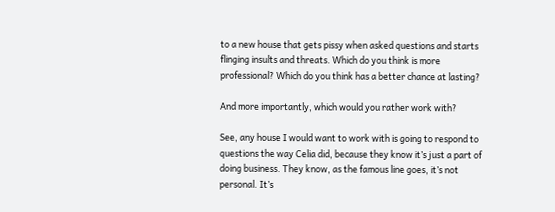to a new house that gets pissy when asked questions and starts flinging insults and threats. Which do you think is more professional? Which do you think has a better chance at lasting?

And more importantly, which would you rather work with?

See, any house I would want to work with is going to respond to questions the way Celia did, because they know it’s just a part of doing business. They know, as the famous line goes, it’s not personal. It’s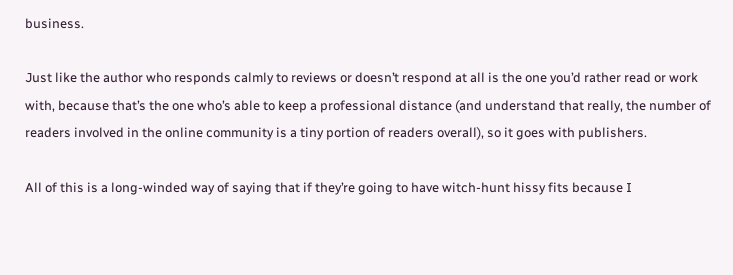business.

Just like the author who responds calmly to reviews or doesn’t respond at all is the one you’d rather read or work with, because that’s the one who’s able to keep a professional distance (and understand that really, the number of readers involved in the online community is a tiny portion of readers overall), so it goes with publishers.

All of this is a long-winded way of saying that if they’re going to have witch-hunt hissy fits because I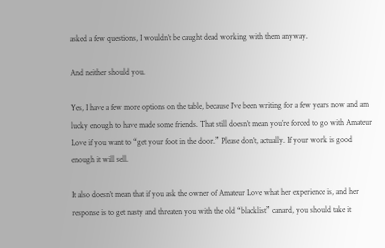asked a few questions, I wouldn’t be caught dead working with them anyway.

And neither should you.

Yes, I have a few more options on the table, because I’ve been writing for a few years now and am lucky enough to have made some friends. That still doesn’t mean you’re forced to go with Amateur Love if you want to “get your foot in the door.” Please don’t, actually. If your work is good enough it will sell.

It also doesn’t mean that if you ask the owner of Amateur Love what her experience is, and her response is to get nasty and threaten you with the old “blacklist” canard, you should take it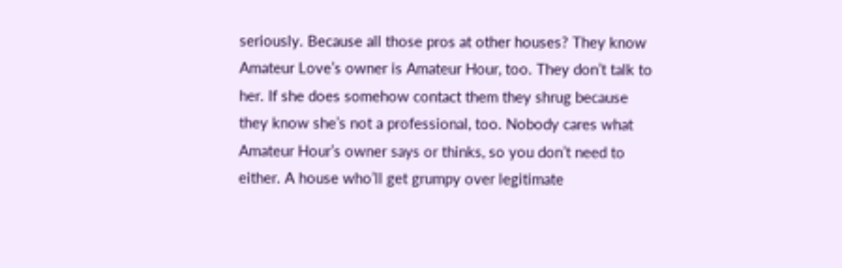seriously. Because all those pros at other houses? They know Amateur Love’s owner is Amateur Hour, too. They don’t talk to her. If she does somehow contact them they shrug because they know she’s not a professional, too. Nobody cares what Amateur Hour’s owner says or thinks, so you don’t need to either. A house who’ll get grumpy over legitimate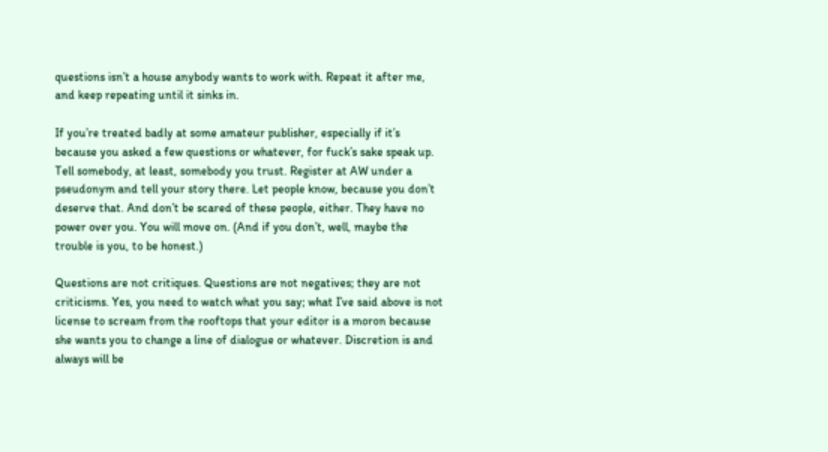questions isn’t a house anybody wants to work with. Repeat it after me, and keep repeating until it sinks in.

If you’re treated badly at some amateur publisher, especially if it’s because you asked a few questions or whatever, for fuck’s sake speak up. Tell somebody, at least, somebody you trust. Register at AW under a pseudonym and tell your story there. Let people know, because you don’t deserve that. And don’t be scared of these people, either. They have no power over you. You will move on. (And if you don’t, well, maybe the trouble is you, to be honest.)

Questions are not critiques. Questions are not negatives; they are not criticisms. Yes, you need to watch what you say; what I’ve said above is not license to scream from the rooftops that your editor is a moron because she wants you to change a line of dialogue or whatever. Discretion is and always will be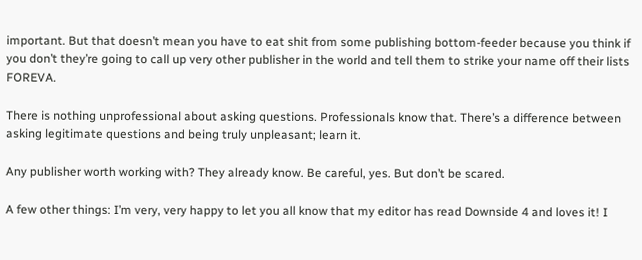important. But that doesn’t mean you have to eat shit from some publishing bottom-feeder because you think if you don’t they’re going to call up very other publisher in the world and tell them to strike your name off their lists FOREVA.

There is nothing unprofessional about asking questions. Professionals know that. There’s a difference between asking legitimate questions and being truly unpleasant; learn it.

Any publisher worth working with? They already know. Be careful, yes. But don’t be scared.

A few other things: I’m very, very happy to let you all know that my editor has read Downside 4 and loves it! I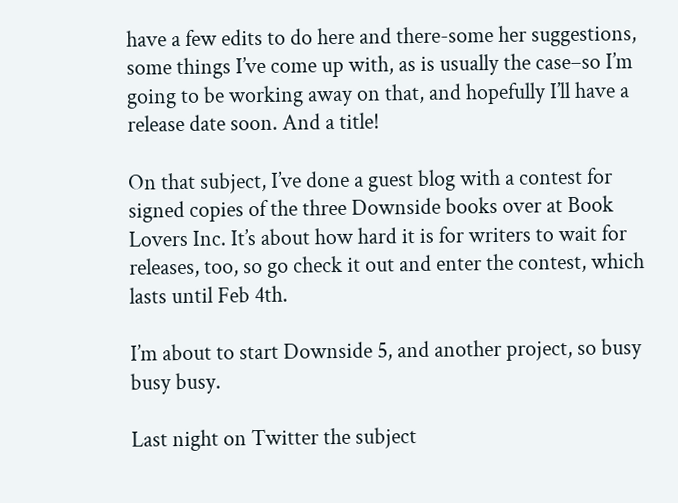have a few edits to do here and there-some her suggestions, some things I’ve come up with, as is usually the case–so I’m going to be working away on that, and hopefully I’ll have a release date soon. And a title!

On that subject, I’ve done a guest blog with a contest for signed copies of the three Downside books over at Book Lovers Inc. It’s about how hard it is for writers to wait for releases, too, so go check it out and enter the contest, which lasts until Feb 4th.

I’m about to start Downside 5, and another project, so busy busy busy.

Last night on Twitter the subject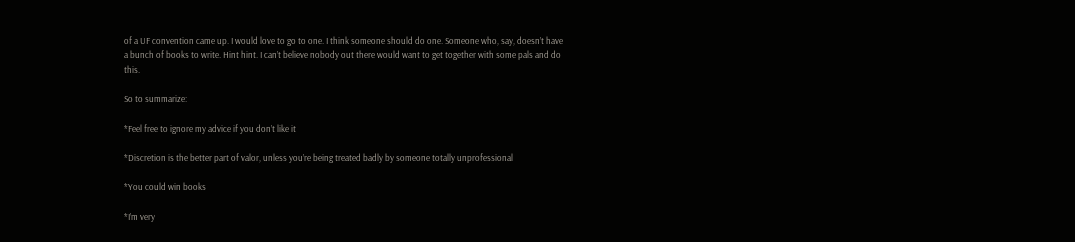of a UF convention came up. I would love to go to one. I think someone should do one. Someone who, say, doesn’t have a bunch of books to write. Hint hint. I can’t believe nobody out there would want to get together with some pals and do this.

So to summarize:

*Feel free to ignore my advice if you don’t like it

*Discretion is the better part of valor, unless you’re being treated badly by someone totally unprofessional

*You could win books

*I’m very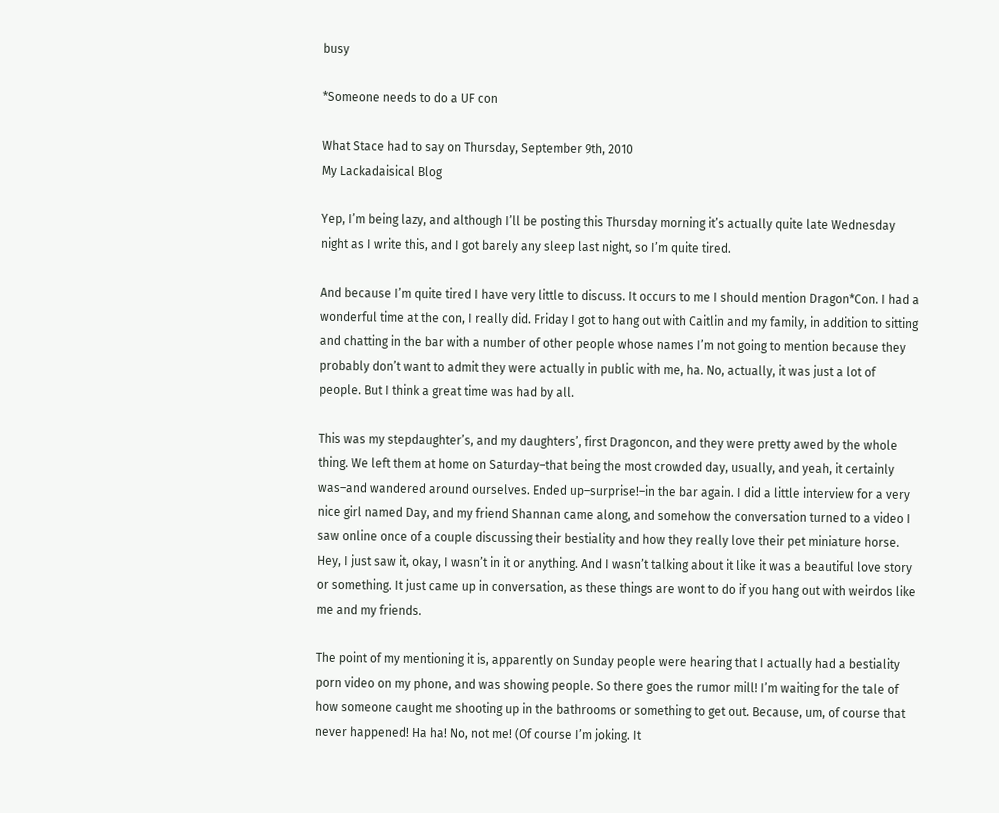busy

*Someone needs to do a UF con

What Stace had to say on Thursday, September 9th, 2010
My Lackadaisical Blog

Yep, I’m being lazy, and although I’ll be posting this Thursday morning it’s actually quite late Wednesday night as I write this, and I got barely any sleep last night, so I’m quite tired.

And because I’m quite tired I have very little to discuss. It occurs to me I should mention Dragon*Con. I had a wonderful time at the con, I really did. Friday I got to hang out with Caitlin and my family, in addition to sitting and chatting in the bar with a number of other people whose names I’m not going to mention because they probably don’t want to admit they were actually in public with me, ha. No, actually, it was just a lot of people. But I think a great time was had by all.

This was my stepdaughter’s, and my daughters’, first Dragoncon, and they were pretty awed by the whole thing. We left them at home on Saturday–that being the most crowded day, usually, and yeah, it certainly was–and wandered around ourselves. Ended up–surprise!–in the bar again. I did a little interview for a very nice girl named Day, and my friend Shannan came along, and somehow the conversation turned to a video I saw online once of a couple discussing their bestiality and how they really love their pet miniature horse. Hey, I just saw it, okay, I wasn’t in it or anything. And I wasn’t talking about it like it was a beautiful love story or something. It just came up in conversation, as these things are wont to do if you hang out with weirdos like me and my friends.

The point of my mentioning it is, apparently on Sunday people were hearing that I actually had a bestiality porn video on my phone, and was showing people. So there goes the rumor mill! I’m waiting for the tale of how someone caught me shooting up in the bathrooms or something to get out. Because, um, of course that never happened! Ha ha! No, not me! (Of course I’m joking. It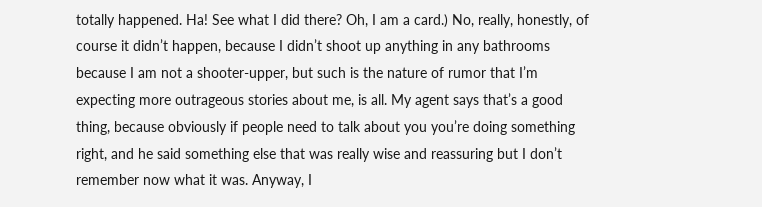totally happened. Ha! See what I did there? Oh, I am a card.) No, really, honestly, of course it didn’t happen, because I didn’t shoot up anything in any bathrooms because I am not a shooter-upper, but such is the nature of rumor that I’m expecting more outrageous stories about me, is all. My agent says that’s a good thing, because obviously if people need to talk about you you’re doing something right, and he said something else that was really wise and reassuring but I don’t remember now what it was. Anyway, I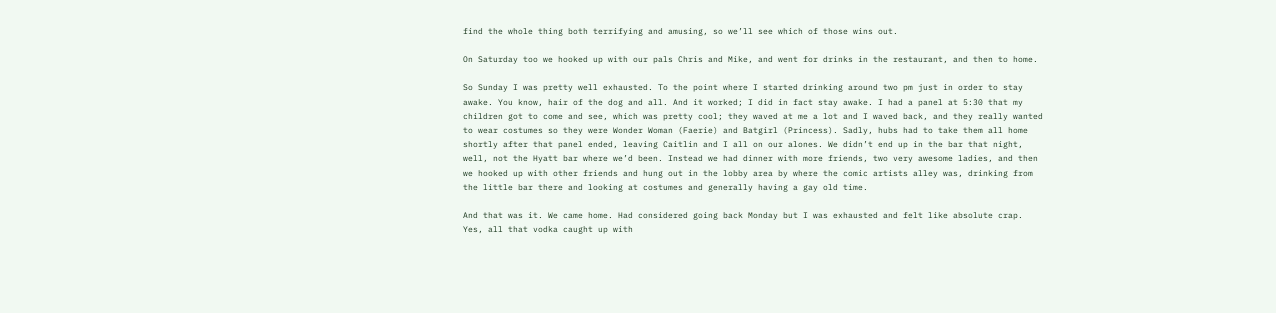find the whole thing both terrifying and amusing, so we’ll see which of those wins out.

On Saturday too we hooked up with our pals Chris and Mike, and went for drinks in the restaurant, and then to home.

So Sunday I was pretty well exhausted. To the point where I started drinking around two pm just in order to stay awake. You know, hair of the dog and all. And it worked; I did in fact stay awake. I had a panel at 5:30 that my children got to come and see, which was pretty cool; they waved at me a lot and I waved back, and they really wanted to wear costumes so they were Wonder Woman (Faerie) and Batgirl (Princess). Sadly, hubs had to take them all home shortly after that panel ended, leaving Caitlin and I all on our alones. We didn’t end up in the bar that night, well, not the Hyatt bar where we’d been. Instead we had dinner with more friends, two very awesome ladies, and then we hooked up with other friends and hung out in the lobby area by where the comic artists alley was, drinking from the little bar there and looking at costumes and generally having a gay old time.

And that was it. We came home. Had considered going back Monday but I was exhausted and felt like absolute crap. Yes, all that vodka caught up with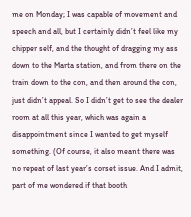me on Monday; I was capable of movement and speech and all, but I certainly didn’t feel like my chipper self, and the thought of dragging my ass down to the Marta station, and from there on the train down to the con, and then around the con, just didn’t appeal. So I didn’t get to see the dealer room at all this year, which was again a disappointment since I wanted to get myself something. (Of course, it also meant there was no repeat of last year’s corset issue. And I admit, part of me wondered if that booth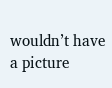wouldn’t have a picture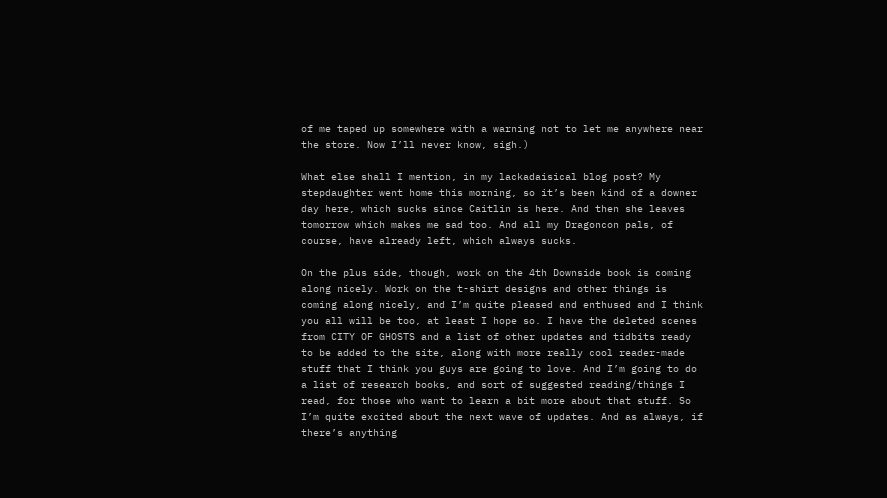of me taped up somewhere with a warning not to let me anywhere near the store. Now I’ll never know, sigh.)

What else shall I mention, in my lackadaisical blog post? My stepdaughter went home this morning, so it’s been kind of a downer day here, which sucks since Caitlin is here. And then she leaves tomorrow which makes me sad too. And all my Dragoncon pals, of course, have already left, which always sucks.

On the plus side, though, work on the 4th Downside book is coming along nicely. Work on the t-shirt designs and other things is coming along nicely, and I’m quite pleased and enthused and I think you all will be too, at least I hope so. I have the deleted scenes from CITY OF GHOSTS and a list of other updates and tidbits ready to be added to the site, along with more really cool reader-made stuff that I think you guys are going to love. And I’m going to do a list of research books, and sort of suggested reading/things I read, for those who want to learn a bit more about that stuff. So I’m quite excited about the next wave of updates. And as always, if there’s anything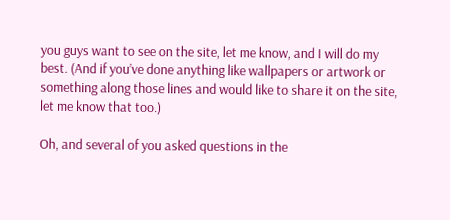you guys want to see on the site, let me know, and I will do my best. (And if you’ve done anything like wallpapers or artwork or something along those lines and would like to share it on the site, let me know that too.)

Oh, and several of you asked questions in the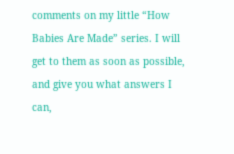comments on my little “How Babies Are Made” series. I will get to them as soon as possible, and give you what answers I can,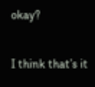okay?

I think that’s it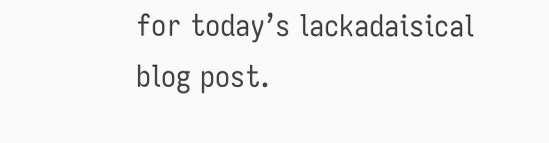for today’s lackadaisical blog post.